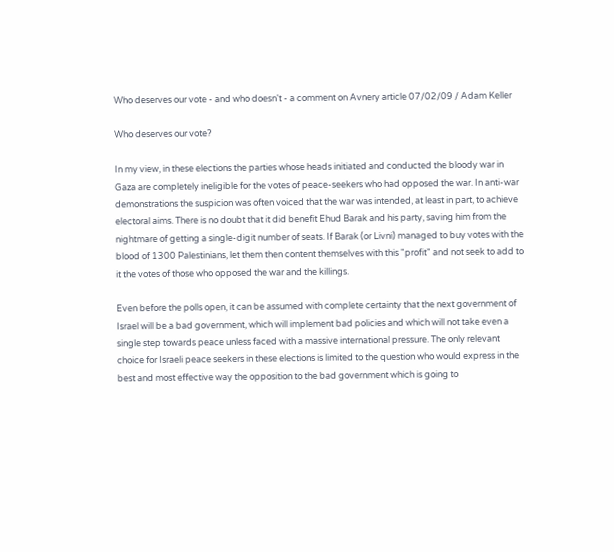Who deserves our vote - and who doesn't - a comment on Avnery article 07/02/09 / Adam Keller

Who deserves our vote?

In my view, in these elections the parties whose heads initiated and conducted the bloody war in Gaza are completely ineligible for the votes of peace-seekers who had opposed the war. In anti-war demonstrations the suspicion was often voiced that the war was intended, at least in part, to achieve electoral aims. There is no doubt that it did benefit Ehud Barak and his party, saving him from the nightmare of getting a single-digit number of seats. If Barak (or Livni) managed to buy votes with the blood of 1300 Palestinians, let them then content themselves with this "profit" and not seek to add to it the votes of those who opposed the war and the killings.

Even before the polls open, it can be assumed with complete certainty that the next government of Israel will be a bad government, which will implement bad policies and which will not take even a single step towards peace unless faced with a massive international pressure. The only relevant choice for Israeli peace seekers in these elections is limited to the question who would express in the best and most effective way the opposition to the bad government which is going to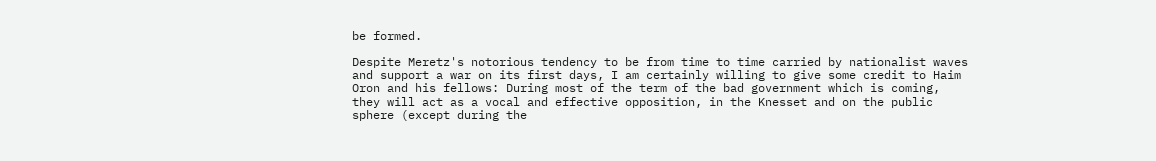be formed.

Despite Meretz's notorious tendency to be from time to time carried by nationalist waves and support a war on its first days, I am certainly willing to give some credit to Haim Oron and his fellows: During most of the term of the bad government which is coming, they will act as a vocal and effective opposition, in the Knesset and on the public sphere (except during the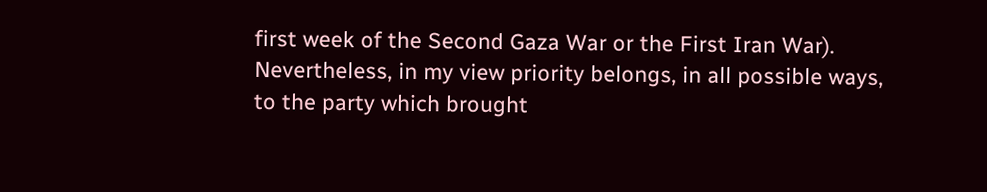first week of the Second Gaza War or the First Iran War). Nevertheless, in my view priority belongs, in all possible ways, to the party which brought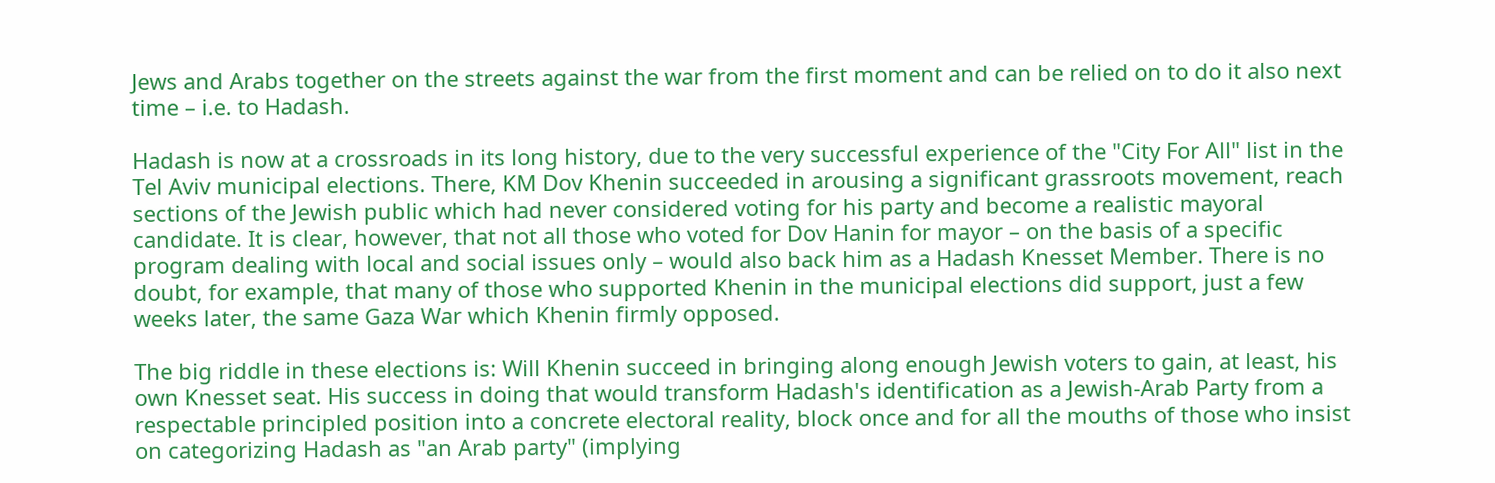Jews and Arabs together on the streets against the war from the first moment and can be relied on to do it also next time – i.e. to Hadash.

Hadash is now at a crossroads in its long history, due to the very successful experience of the "City For All" list in the Tel Aviv municipal elections. There, KM Dov Khenin succeeded in arousing a significant grassroots movement, reach sections of the Jewish public which had never considered voting for his party and become a realistic mayoral candidate. It is clear, however, that not all those who voted for Dov Hanin for mayor – on the basis of a specific program dealing with local and social issues only – would also back him as a Hadash Knesset Member. There is no doubt, for example, that many of those who supported Khenin in the municipal elections did support, just a few weeks later, the same Gaza War which Khenin firmly opposed.

The big riddle in these elections is: Will Khenin succeed in bringing along enough Jewish voters to gain, at least, his own Knesset seat. His success in doing that would transform Hadash's identification as a Jewish-Arab Party from a respectable principled position into a concrete electoral reality, block once and for all the mouths of those who insist on categorizing Hadash as "an Arab party" (implying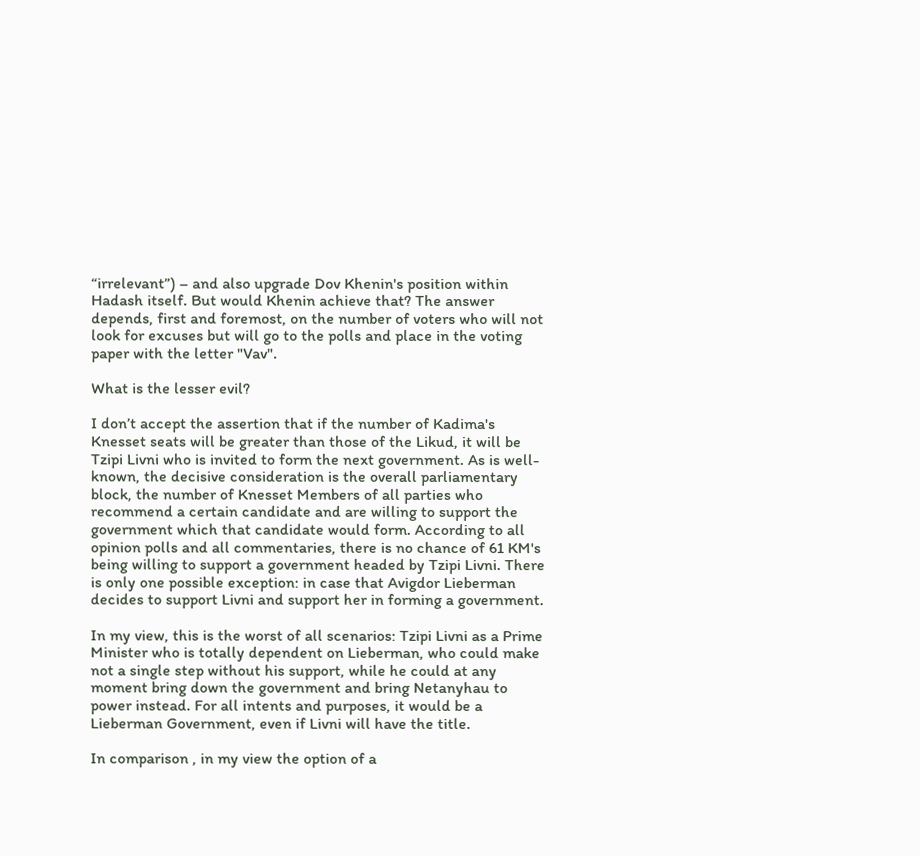“irrelevant”) – and also upgrade Dov Khenin's position within Hadash itself. But would Khenin achieve that? The answer depends, first and foremost, on the number of voters who will not look for excuses but will go to the polls and place in the voting paper with the letter "Vav".

What is the lesser evil?

I don’t accept the assertion that if the number of Kadima's Knesset seats will be greater than those of the Likud, it will be Tzipi Livni who is invited to form the next government. As is well-known, the decisive consideration is the overall parliamentary block, the number of Knesset Members of all parties who recommend a certain candidate and are willing to support the government which that candidate would form. According to all opinion polls and all commentaries, there is no chance of 61 KM's being willing to support a government headed by Tzipi Livni. There is only one possible exception: in case that Avigdor Lieberman decides to support Livni and support her in forming a government.

In my view, this is the worst of all scenarios: Tzipi Livni as a Prime Minister who is totally dependent on Lieberman, who could make not a single step without his support, while he could at any moment bring down the government and bring Netanyhau to power instead. For all intents and purposes, it would be a Lieberman Government, even if Livni will have the title.

In comparison , in my view the option of a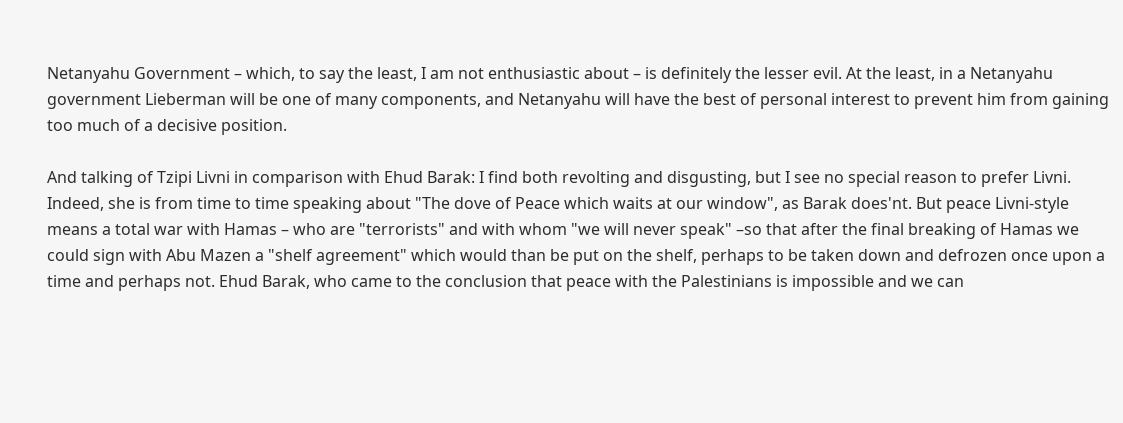Netanyahu Government – which, to say the least, I am not enthusiastic about – is definitely the lesser evil. At the least, in a Netanyahu government Lieberman will be one of many components, and Netanyahu will have the best of personal interest to prevent him from gaining too much of a decisive position.

And talking of Tzipi Livni in comparison with Ehud Barak: I find both revolting and disgusting, but I see no special reason to prefer Livni. Indeed, she is from time to time speaking about "The dove of Peace which waits at our window", as Barak does'nt. But peace Livni-style means a total war with Hamas – who are "terrorists" and with whom "we will never speak" –so that after the final breaking of Hamas we could sign with Abu Mazen a "shelf agreement" which would than be put on the shelf, perhaps to be taken down and defrozen once upon a time and perhaps not. Ehud Barak, who came to the conclusion that peace with the Palestinians is impossible and we can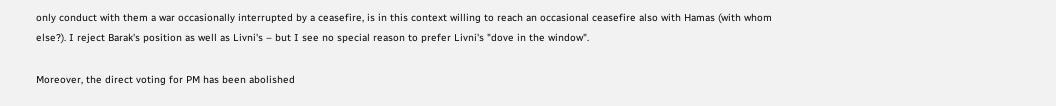only conduct with them a war occasionally interrupted by a ceasefire, is in this context willing to reach an occasional ceasefire also with Hamas (with whom else?). I reject Barak's position as well as Livni's – but I see no special reason to prefer Livni's "dove in the window".

Moreover, the direct voting for PM has been abolished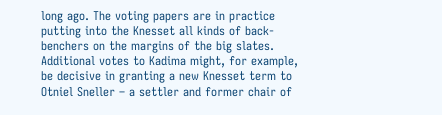long ago. The voting papers are in practice putting into the Knesset all kinds of back-benchers on the margins of the big slates. Additional votes to Kadima might, for example, be decisive in granting a new Knesset term to Otniel Sneller – a settler and former chair of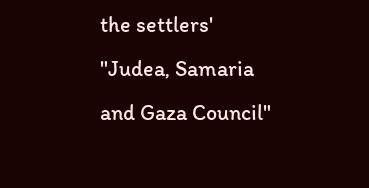the settlers' "Judea, Samaria and Gaza Council"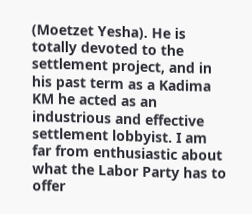(Moetzet Yesha). He is totally devoted to the settlement project, and in his past term as a Kadima KM he acted as an industrious and effective settlement lobbyist. I am far from enthusiastic about what the Labor Party has to offer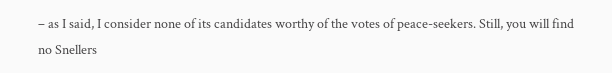– as I said, I consider none of its candidates worthy of the votes of peace-seekers. Still, you will find no Snellers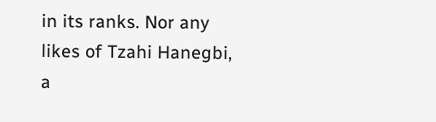in its ranks. Nor any likes of Tzahi Hanegbi, a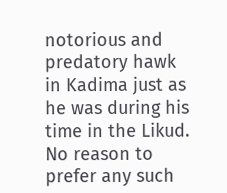notorious and predatory hawk in Kadima just as he was during his time in the Likud. No reason to prefer any such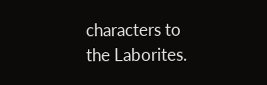characters to the Laborites.